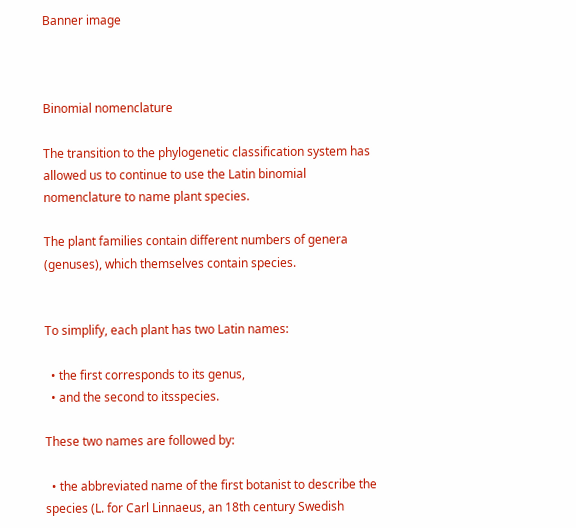Banner image



Binomial nomenclature

The transition to the phylogenetic classification system has allowed us to continue to use the Latin binomial nomenclature to name plant species.

The plant families contain different numbers of genera (genuses), which themselves contain species.


To simplify, each plant has two Latin names:

  • the first corresponds to its genus,
  • and the second to itsspecies.

These two names are followed by:

  • the abbreviated name of the first botanist to describe the species (L. for Carl Linnaeus, an 18th century Swedish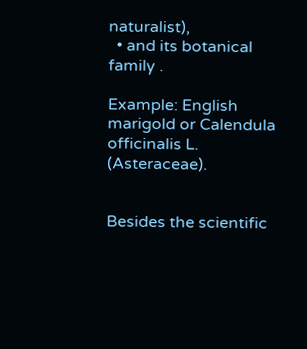naturalist),
  • and its botanical family .

Example: English marigold or Calendula officinalis L. (Asteraceae).


Besides the scientific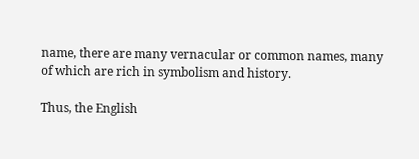name, there are many vernacular or common names, many of which are rich in symbolism and history.

Thus, the English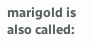marigold is also called: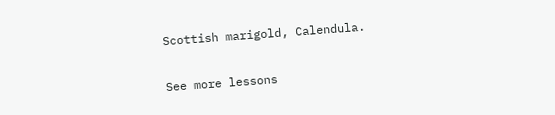Scottish marigold, Calendula.


See more lessons